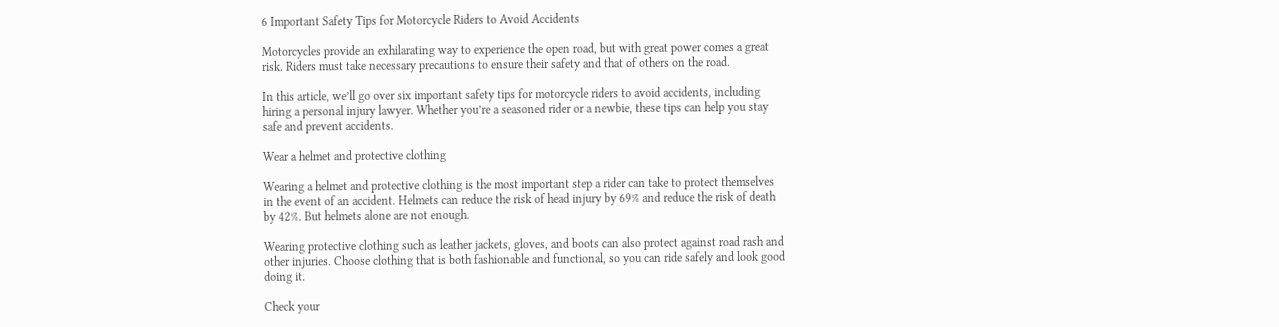6 Important Safety Tips for Motorcycle Riders to Avoid Accidents

Motorcycles provide an exhilarating way to experience the open road, but with great power comes a great risk. Riders must take necessary precautions to ensure their safety and that of others on the road.

In this article, we’ll go over six important safety tips for motorcycle riders to avoid accidents, including hiring a personal injury lawyer. Whether you’re a seasoned rider or a newbie, these tips can help you stay safe and prevent accidents.

Wear a helmet and protective clothing

Wearing a helmet and protective clothing is the most important step a rider can take to protect themselves in the event of an accident. Helmets can reduce the risk of head injury by 69% and reduce the risk of death by 42%. But helmets alone are not enough.

Wearing protective clothing such as leather jackets, gloves, and boots can also protect against road rash and other injuries. Choose clothing that is both fashionable and functional, so you can ride safely and look good doing it.

Check your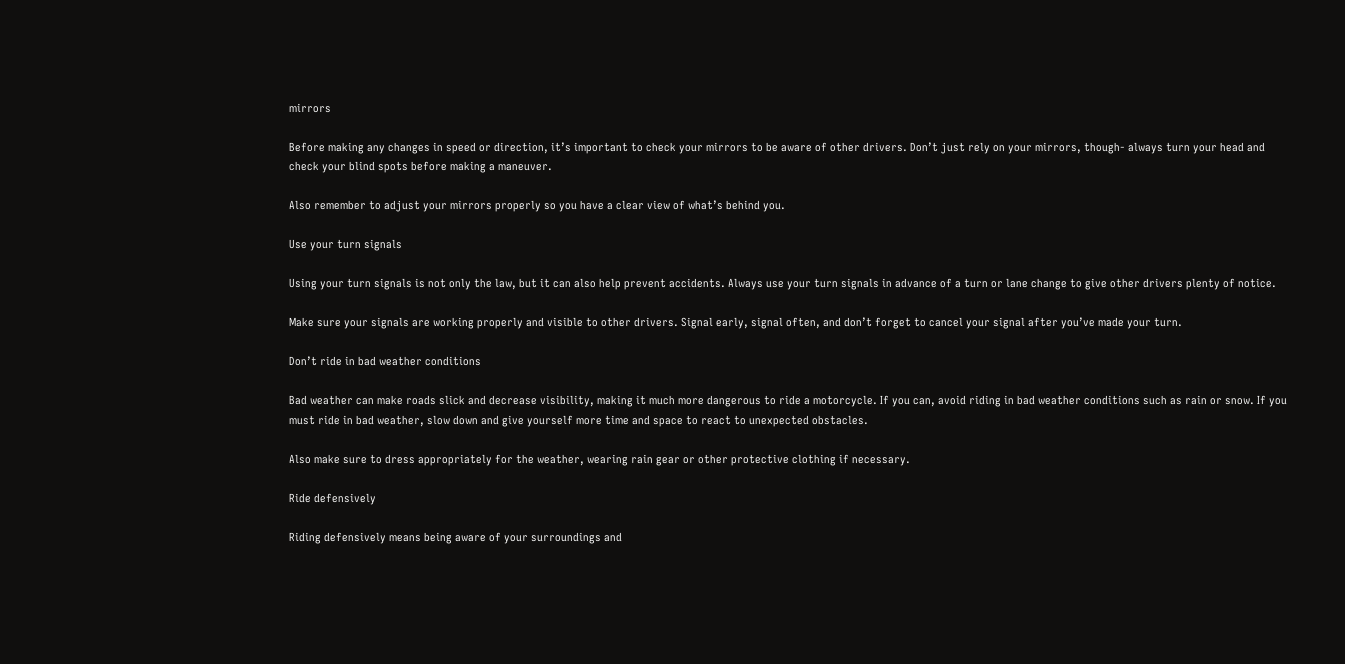mirrors

Before making any changes in speed or direction, it’s important to check your mirrors to be aware of other drivers. Don’t just rely on your mirrors, though- always turn your head and check your blind spots before making a maneuver.

Also remember to adjust your mirrors properly so you have a clear view of what’s behind you.

Use your turn signals

Using your turn signals is not only the law, but it can also help prevent accidents. Always use your turn signals in advance of a turn or lane change to give other drivers plenty of notice.

Make sure your signals are working properly and visible to other drivers. Signal early, signal often, and don’t forget to cancel your signal after you’ve made your turn.

Don’t ride in bad weather conditions

Bad weather can make roads slick and decrease visibility, making it much more dangerous to ride a motorcycle. If you can, avoid riding in bad weather conditions such as rain or snow. If you must ride in bad weather, slow down and give yourself more time and space to react to unexpected obstacles.

Also make sure to dress appropriately for the weather, wearing rain gear or other protective clothing if necessary.

Ride defensively

Riding defensively means being aware of your surroundings and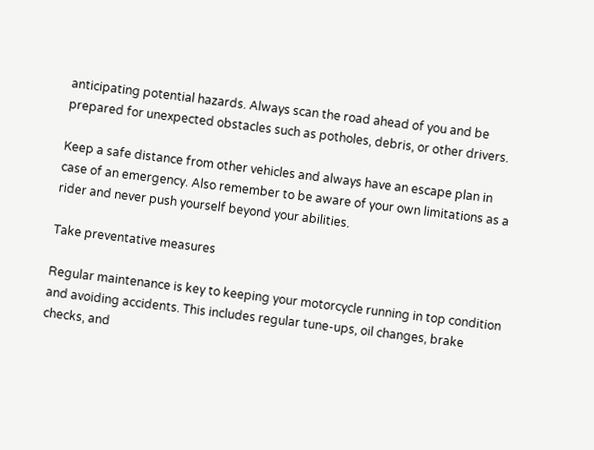anticipating potential hazards. Always scan the road ahead of you and be prepared for unexpected obstacles such as potholes, debris, or other drivers.

Keep a safe distance from other vehicles and always have an escape plan in case of an emergency. Also remember to be aware of your own limitations as a rider and never push yourself beyond your abilities.

Take preventative measures

Regular maintenance is key to keeping your motorcycle running in top condition and avoiding accidents. This includes regular tune-ups, oil changes, brake checks, and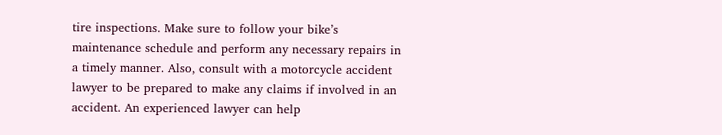tire inspections. Make sure to follow your bike’s maintenance schedule and perform any necessary repairs in a timely manner. Also, consult with a motorcycle accident lawyer to be prepared to make any claims if involved in an accident. An experienced lawyer can help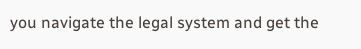you navigate the legal system and get the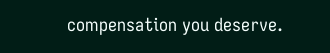compensation you deserve.